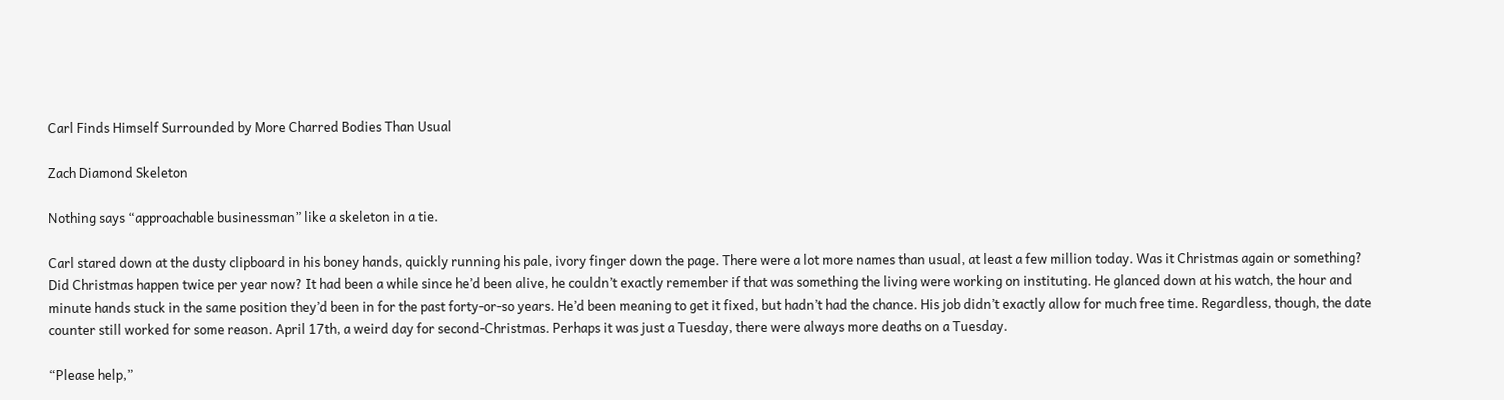Carl Finds Himself Surrounded by More Charred Bodies Than Usual

Zach Diamond Skeleton

Nothing says “approachable businessman” like a skeleton in a tie.

Carl stared down at the dusty clipboard in his boney hands, quickly running his pale, ivory finger down the page. There were a lot more names than usual, at least a few million today. Was it Christmas again or something? Did Christmas happen twice per year now? It had been a while since he’d been alive, he couldn’t exactly remember if that was something the living were working on instituting. He glanced down at his watch, the hour and minute hands stuck in the same position they’d been in for the past forty-or-so years. He’d been meaning to get it fixed, but hadn’t had the chance. His job didn’t exactly allow for much free time. Regardless, though, the date counter still worked for some reason. April 17th, a weird day for second-Christmas. Perhaps it was just a Tuesday, there were always more deaths on a Tuesday.

“Please help,”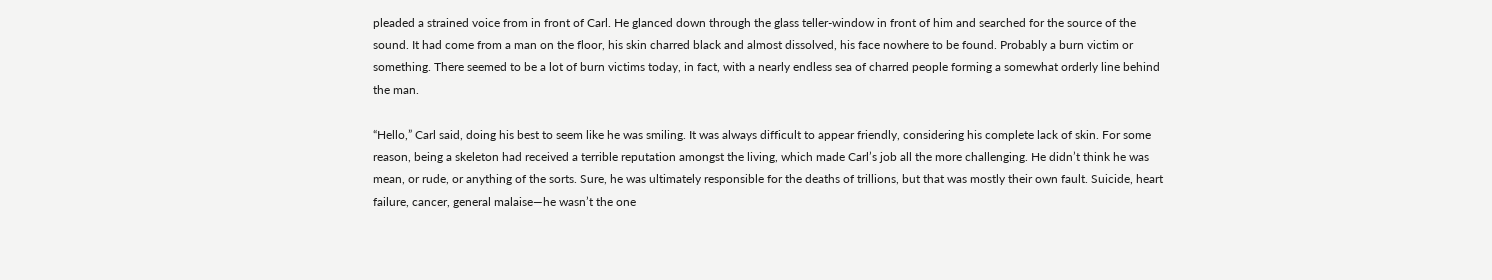pleaded a strained voice from in front of Carl. He glanced down through the glass teller-window in front of him and searched for the source of the sound. It had come from a man on the floor, his skin charred black and almost dissolved, his face nowhere to be found. Probably a burn victim or something. There seemed to be a lot of burn victims today, in fact, with a nearly endless sea of charred people forming a somewhat orderly line behind the man.

“Hello,” Carl said, doing his best to seem like he was smiling. It was always difficult to appear friendly, considering his complete lack of skin. For some reason, being a skeleton had received a terrible reputation amongst the living, which made Carl’s job all the more challenging. He didn’t think he was mean, or rude, or anything of the sorts. Sure, he was ultimately responsible for the deaths of trillions, but that was mostly their own fault. Suicide, heart failure, cancer, general malaise—he wasn’t the one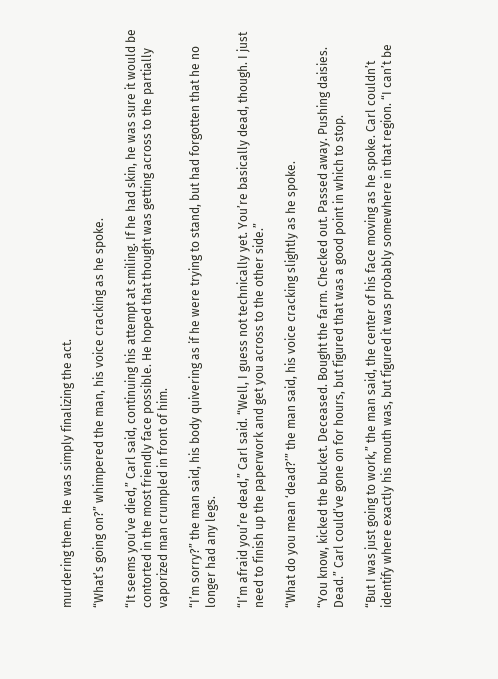murdering them. He was simply finalizing the act.

“What’s going on?” whimpered the man, his voice cracking as he spoke.

“It seems you’ve died,” Carl said, continuing his attempt at smiling. If he had skin, he was sure it would be contorted in the most friendly face possible. He hoped that thought was getting across to the partially vaporized man crumpled in front of him.

“I’m sorry?” the man said, his body quivering as if he were trying to stand, but had forgotten that he no longer had any legs.

“I’m afraid you’re dead,” Carl said. “Well, I guess not technically yet. You’re basically dead, though. I just need to finish up the paperwork and get you across to the other side.”

“What do you mean ‘dead?’” the man said, his voice cracking slightly as he spoke.

“You know, kicked the bucket. Deceased. Bought the farm. Checked out. Passed away. Pushing daisies. Dead.” Carl could’ve gone on for hours, but figured that was a good point in which to stop.

“But I was just going to work,” the man said, the center of his face moving as he spoke. Carl couldn’t identify where exactly his mouth was, but figured it was probably somewhere in that region. “I can’t be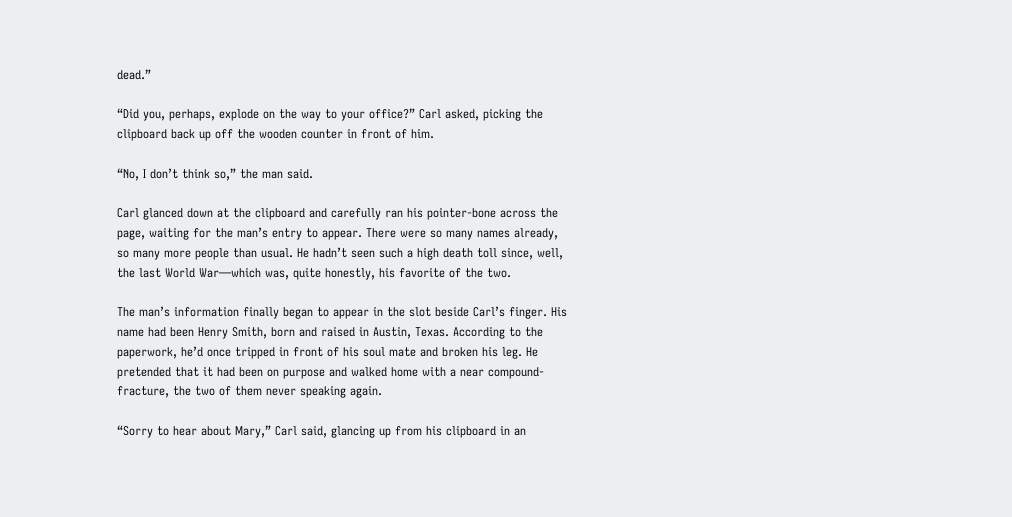dead.”

“Did you, perhaps, explode on the way to your office?” Carl asked, picking the clipboard back up off the wooden counter in front of him.

“No, I don’t think so,” the man said.

Carl glanced down at the clipboard and carefully ran his pointer-bone across the page, waiting for the man’s entry to appear. There were so many names already, so many more people than usual. He hadn’t seen such a high death toll since, well, the last World War—which was, quite honestly, his favorite of the two.

The man’s information finally began to appear in the slot beside Carl’s finger. His name had been Henry Smith, born and raised in Austin, Texas. According to the paperwork, he’d once tripped in front of his soul mate and broken his leg. He pretended that it had been on purpose and walked home with a near compound-fracture, the two of them never speaking again.

“Sorry to hear about Mary,” Carl said, glancing up from his clipboard in an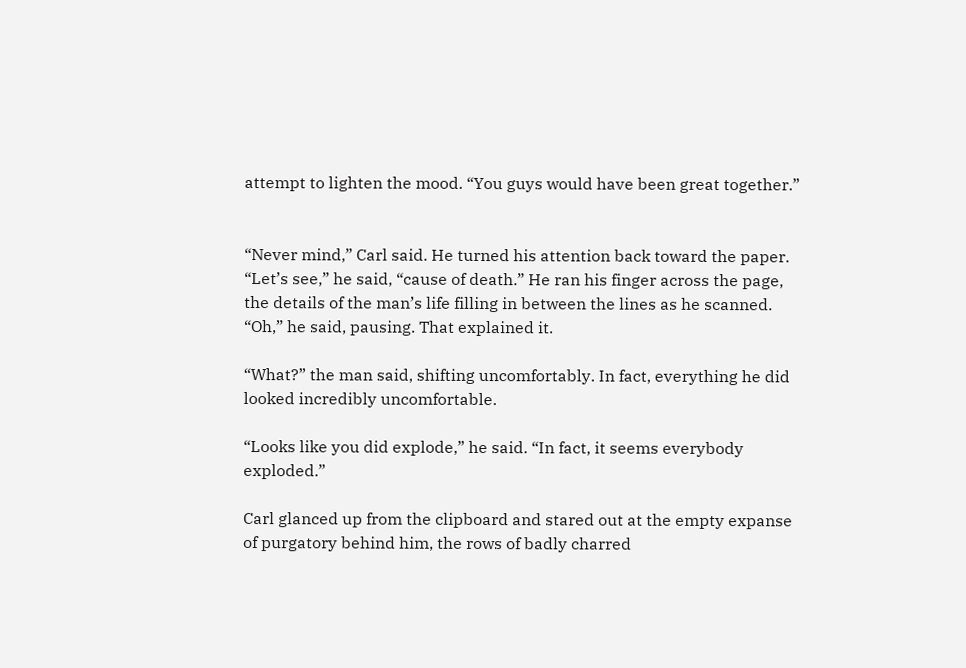attempt to lighten the mood. “You guys would have been great together.”


“Never mind,” Carl said. He turned his attention back toward the paper. “Let’s see,” he said, “cause of death.” He ran his finger across the page, the details of the man’s life filling in between the lines as he scanned. “Oh,” he said, pausing. That explained it.

“What?” the man said, shifting uncomfortably. In fact, everything he did looked incredibly uncomfortable.

“Looks like you did explode,” he said. “In fact, it seems everybody exploded.”

Carl glanced up from the clipboard and stared out at the empty expanse of purgatory behind him, the rows of badly charred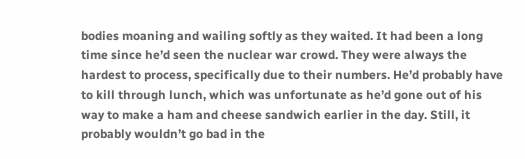bodies moaning and wailing softly as they waited. It had been a long time since he’d seen the nuclear war crowd. They were always the hardest to process, specifically due to their numbers. He’d probably have to kill through lunch, which was unfortunate as he’d gone out of his way to make a ham and cheese sandwich earlier in the day. Still, it probably wouldn’t go bad in the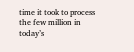time it took to process the few million in today’s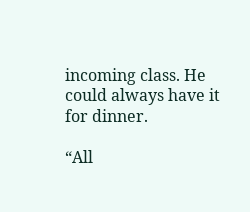incoming class. He could always have it for dinner.

“All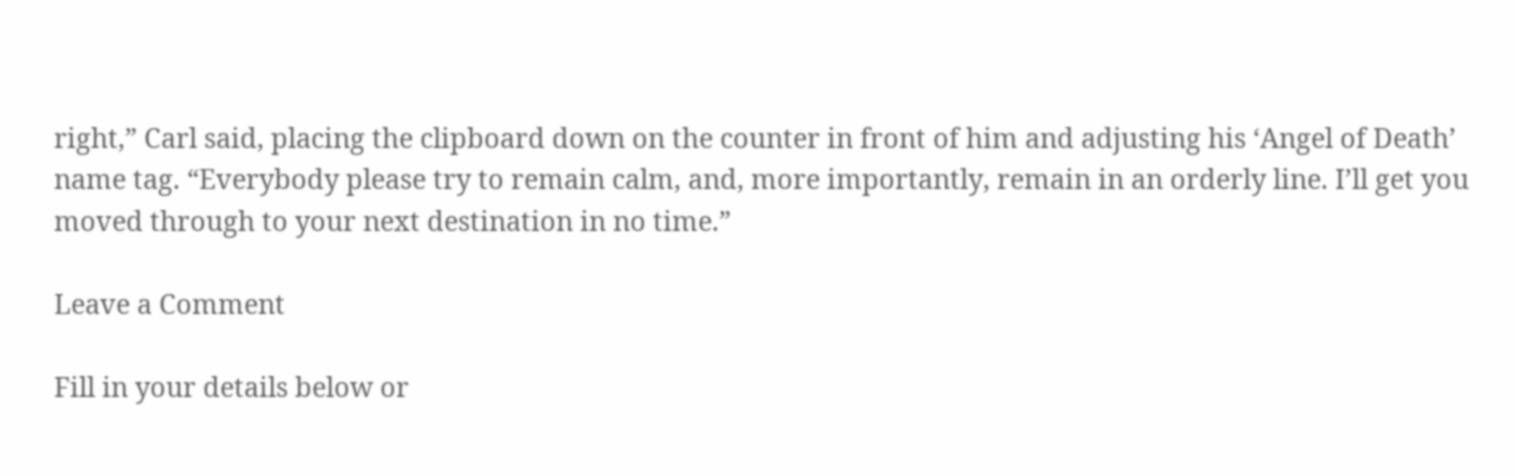right,” Carl said, placing the clipboard down on the counter in front of him and adjusting his ‘Angel of Death’ name tag. “Everybody please try to remain calm, and, more importantly, remain in an orderly line. I’ll get you moved through to your next destination in no time.”

Leave a Comment

Fill in your details below or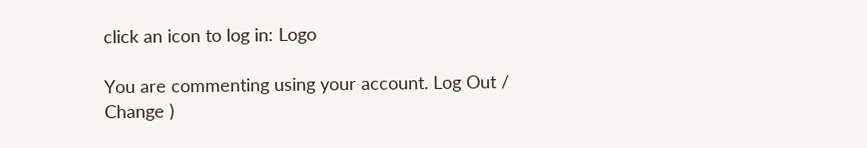click an icon to log in: Logo

You are commenting using your account. Log Out /  Change )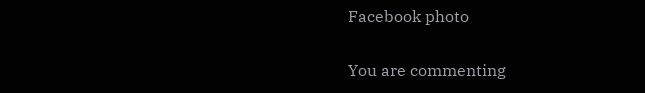Facebook photo

You are commenting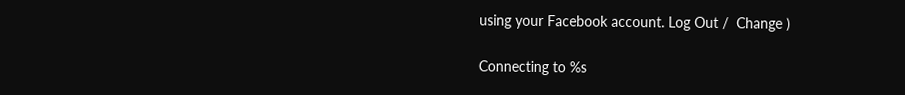using your Facebook account. Log Out /  Change )

Connecting to %s